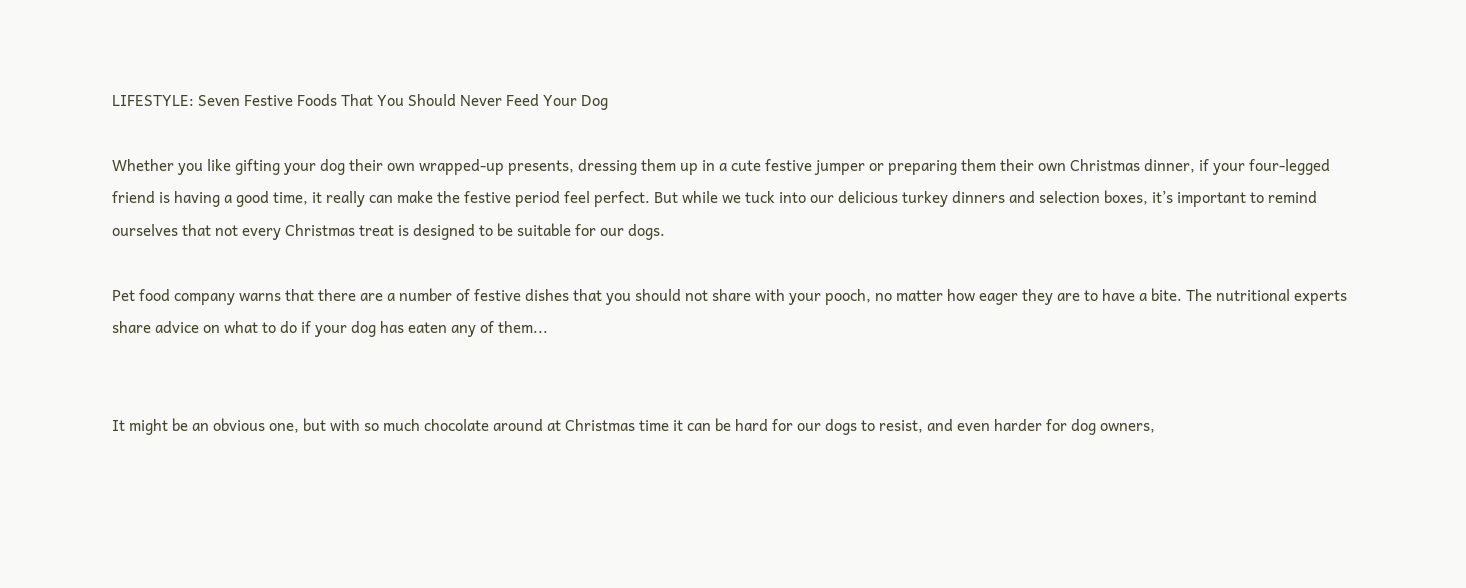LIFESTYLE: Seven Festive Foods That You Should Never Feed Your Dog

Whether you like gifting your dog their own wrapped-up presents, dressing them up in a cute festive jumper or preparing them their own Christmas dinner, if your four-legged friend is having a good time, it really can make the festive period feel perfect. But while we tuck into our delicious turkey dinners and selection boxes, it’s important to remind ourselves that not every Christmas treat is designed to be suitable for our dogs.

Pet food company warns that there are a number of festive dishes that you should not share with your pooch, no matter how eager they are to have a bite. The nutritional experts share advice on what to do if your dog has eaten any of them...


It might be an obvious one, but with so much chocolate around at Christmas time it can be hard for our dogs to resist, and even harder for dog owners,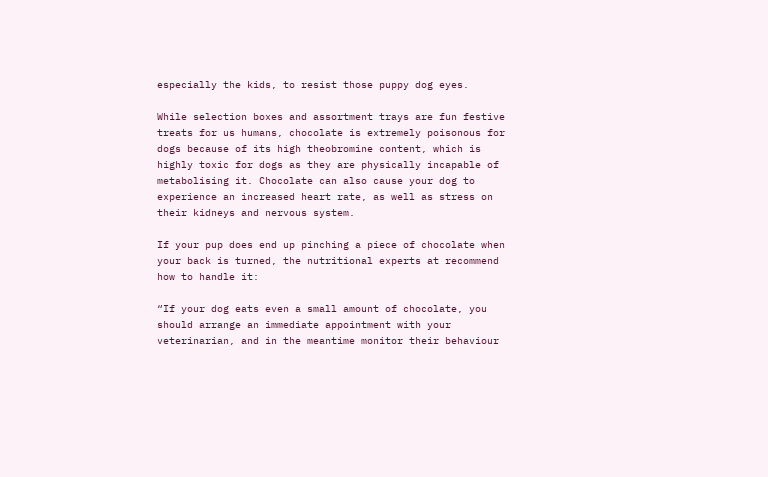especially the kids, to resist those puppy dog eyes.

While selection boxes and assortment trays are fun festive treats for us humans, chocolate is extremely poisonous for dogs because of its high theobromine content, which is highly toxic for dogs as they are physically incapable of metabolising it. Chocolate can also cause your dog to experience an increased heart rate, as well as stress on their kidneys and nervous system.

If your pup does end up pinching a piece of chocolate when your back is turned, the nutritional experts at recommend how to handle it:

“If your dog eats even a small amount of chocolate, you should arrange an immediate appointment with your veterinarian, and in the meantime monitor their behaviour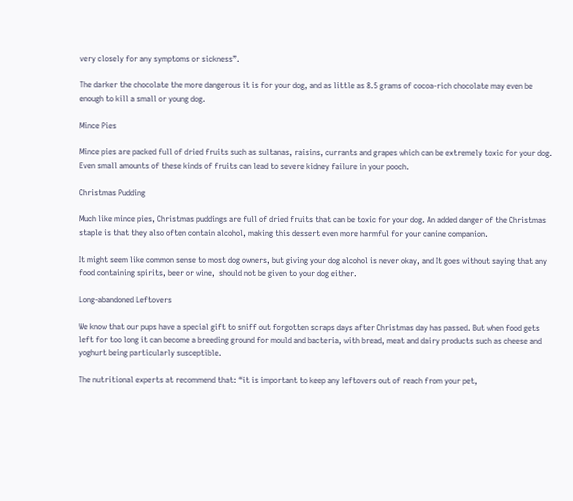very closely for any symptoms or sickness”.

The darker the chocolate the more dangerous it is for your dog, and as little as 8.5 grams of cocoa-rich chocolate may even be enough to kill a small or young dog.

Mince Pies

Mince pies are packed full of dried fruits such as sultanas, raisins, currants and grapes which can be extremely toxic for your dog. Even small amounts of these kinds of fruits can lead to severe kidney failure in your pooch.

Christmas Pudding

Much like mince pies, Christmas puddings are full of dried fruits that can be toxic for your dog. An added danger of the Christmas staple is that they also often contain alcohol, making this dessert even more harmful for your canine companion.

It might seem like common sense to most dog owners, but giving your dog alcohol is never okay, and It goes without saying that any food containing spirits, beer or wine,  should not be given to your dog either.

Long-abandoned Leftovers

We know that our pups have a special gift to sniff out forgotten scraps days after Christmas day has passed. But when food gets left for too long it can become a breeding ground for mould and bacteria, with bread, meat and dairy products such as cheese and yoghurt being particularly susceptible.

The nutritional experts at recommend that: “it is important to keep any leftovers out of reach from your pet,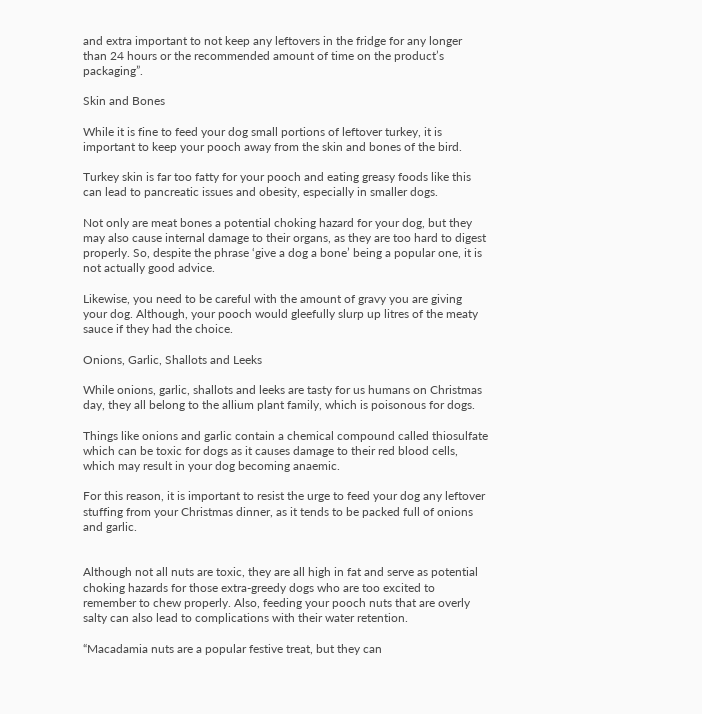and extra important to not keep any leftovers in the fridge for any longer than 24 hours or the recommended amount of time on the product’s packaging”.

Skin and Bones

While it is fine to feed your dog small portions of leftover turkey, it is important to keep your pooch away from the skin and bones of the bird.

Turkey skin is far too fatty for your pooch and eating greasy foods like this can lead to pancreatic issues and obesity, especially in smaller dogs.

Not only are meat bones a potential choking hazard for your dog, but they may also cause internal damage to their organs, as they are too hard to digest properly. So, despite the phrase ‘give a dog a bone’ being a popular one, it is not actually good advice.

Likewise, you need to be careful with the amount of gravy you are giving your dog. Although, your pooch would gleefully slurp up litres of the meaty sauce if they had the choice.

Onions, Garlic, Shallots and Leeks

While onions, garlic, shallots and leeks are tasty for us humans on Christmas day, they all belong to the allium plant family, which is poisonous for dogs.

Things like onions and garlic contain a chemical compound called thiosulfate which can be toxic for dogs as it causes damage to their red blood cells, which may result in your dog becoming anaemic.

For this reason, it is important to resist the urge to feed your dog any leftover stuffing from your Christmas dinner, as it tends to be packed full of onions and garlic.


Although not all nuts are toxic, they are all high in fat and serve as potential choking hazards for those extra-greedy dogs who are too excited to remember to chew properly. Also, feeding your pooch nuts that are overly salty can also lead to complications with their water retention.

“Macadamia nuts are a popular festive treat, but they can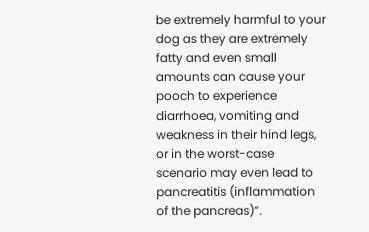be extremely harmful to your dog as they are extremely fatty and even small amounts can cause your pooch to experience diarrhoea, vomiting and weakness in their hind legs, or in the worst-case scenario may even lead to pancreatitis (inflammation of the pancreas)”.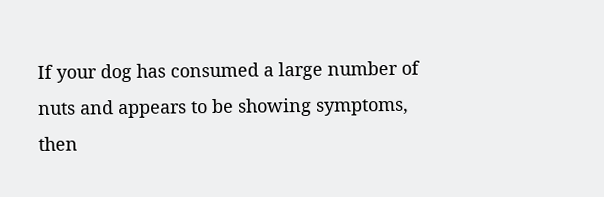If your dog has consumed a large number of nuts and appears to be showing symptoms, then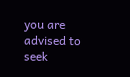you are advised to seek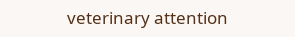veterinary attention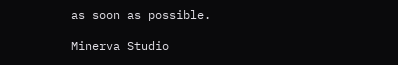as soon as possible.

Minerva Studio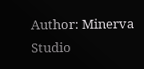Author: Minerva Studio